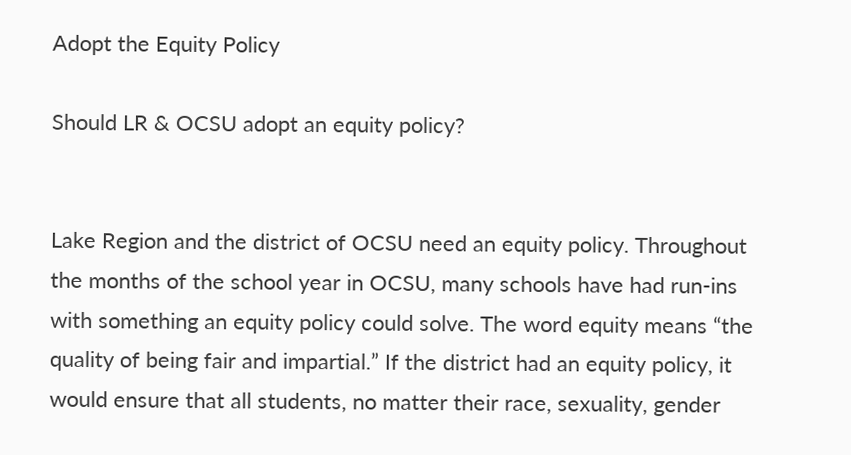Adopt the Equity Policy

Should LR & OCSU adopt an equity policy?


Lake Region and the district of OCSU need an equity policy. Throughout the months of the school year in OCSU, many schools have had run-ins with something an equity policy could solve. The word equity means “the quality of being fair and impartial.” If the district had an equity policy, it would ensure that all students, no matter their race, sexuality, gender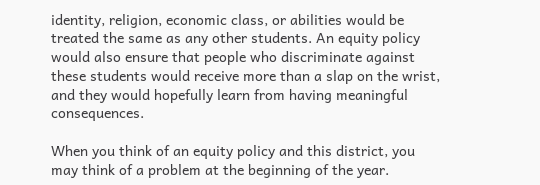identity, religion, economic class, or abilities would be treated the same as any other students. An equity policy would also ensure that people who discriminate against these students would receive more than a slap on the wrist, and they would hopefully learn from having meaningful consequences.

When you think of an equity policy and this district, you may think of a problem at the beginning of the year.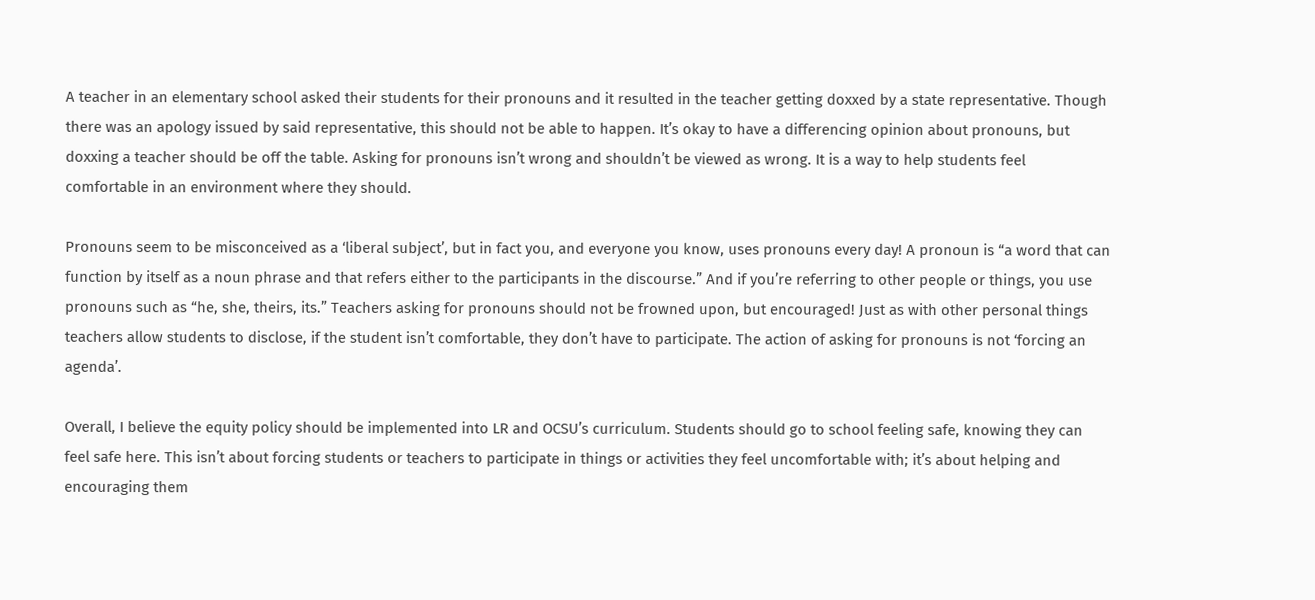A teacher in an elementary school asked their students for their pronouns and it resulted in the teacher getting doxxed by a state representative. Though there was an apology issued by said representative, this should not be able to happen. It’s okay to have a differencing opinion about pronouns, but doxxing a teacher should be off the table. Asking for pronouns isn’t wrong and shouldn’t be viewed as wrong. It is a way to help students feel comfortable in an environment where they should.

Pronouns seem to be misconceived as a ‘liberal subject’, but in fact you, and everyone you know, uses pronouns every day! A pronoun is “a word that can function by itself as a noun phrase and that refers either to the participants in the discourse.” And if you’re referring to other people or things, you use pronouns such as “he, she, theirs, its.” Teachers asking for pronouns should not be frowned upon, but encouraged! Just as with other personal things teachers allow students to disclose, if the student isn’t comfortable, they don’t have to participate. The action of asking for pronouns is not ‘forcing an agenda’.

Overall, I believe the equity policy should be implemented into LR and OCSU’s curriculum. Students should go to school feeling safe, knowing they can feel safe here. This isn’t about forcing students or teachers to participate in things or activities they feel uncomfortable with; it’s about helping and encouraging them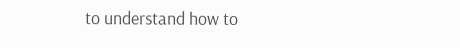to understand how to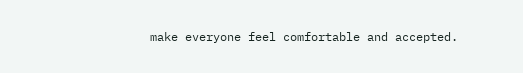make everyone feel comfortable and accepted.